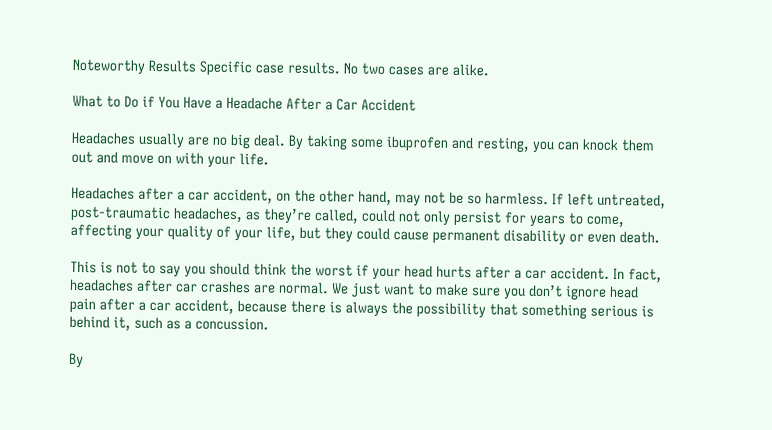Noteworthy Results Specific case results. No two cases are alike.

What to Do if You Have a Headache After a Car Accident

Headaches usually are no big deal. By taking some ibuprofen and resting, you can knock them out and move on with your life.

Headaches after a car accident, on the other hand, may not be so harmless. If left untreated, post-traumatic headaches, as they’re called, could not only persist for years to come, affecting your quality of your life, but they could cause permanent disability or even death.

This is not to say you should think the worst if your head hurts after a car accident. In fact, headaches after car crashes are normal. We just want to make sure you don’t ignore head pain after a car accident, because there is always the possibility that something serious is behind it, such as a concussion.

By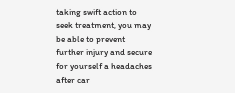taking swift action to seek treatment, you may be able to prevent further injury and secure for yourself a headaches after car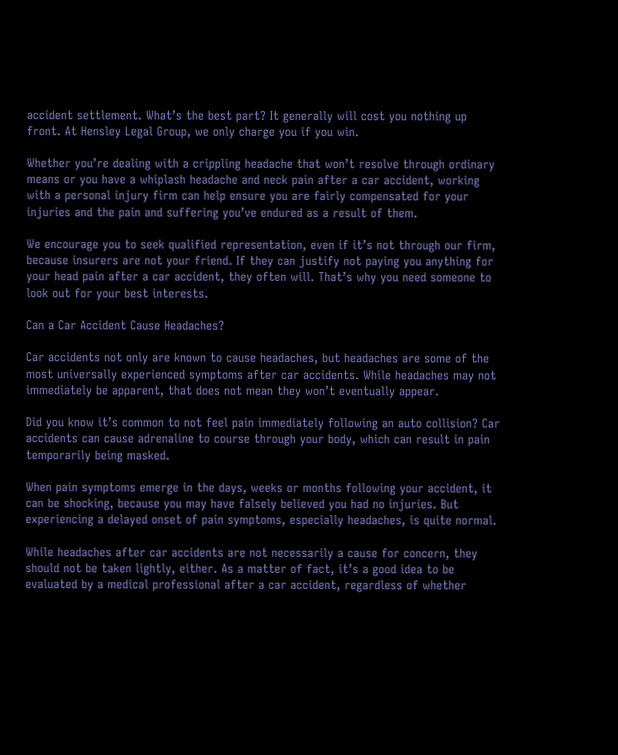accident settlement. What’s the best part? It generally will cost you nothing up front. At Hensley Legal Group, we only charge you if you win.

Whether you’re dealing with a crippling headache that won’t resolve through ordinary means or you have a whiplash headache and neck pain after a car accident, working with a personal injury firm can help ensure you are fairly compensated for your injuries and the pain and suffering you’ve endured as a result of them.

We encourage you to seek qualified representation, even if it’s not through our firm, because insurers are not your friend. If they can justify not paying you anything for your head pain after a car accident, they often will. That’s why you need someone to look out for your best interests.

Can a Car Accident Cause Headaches?

Car accidents not only are known to cause headaches, but headaches are some of the most universally experienced symptoms after car accidents. While headaches may not immediately be apparent, that does not mean they won’t eventually appear.

Did you know it’s common to not feel pain immediately following an auto collision? Car accidents can cause adrenaline to course through your body, which can result in pain temporarily being masked.

When pain symptoms emerge in the days, weeks or months following your accident, it can be shocking, because you may have falsely believed you had no injuries. But experiencing a delayed onset of pain symptoms, especially headaches, is quite normal.

While headaches after car accidents are not necessarily a cause for concern, they should not be taken lightly, either. As a matter of fact, it’s a good idea to be evaluated by a medical professional after a car accident, regardless of whether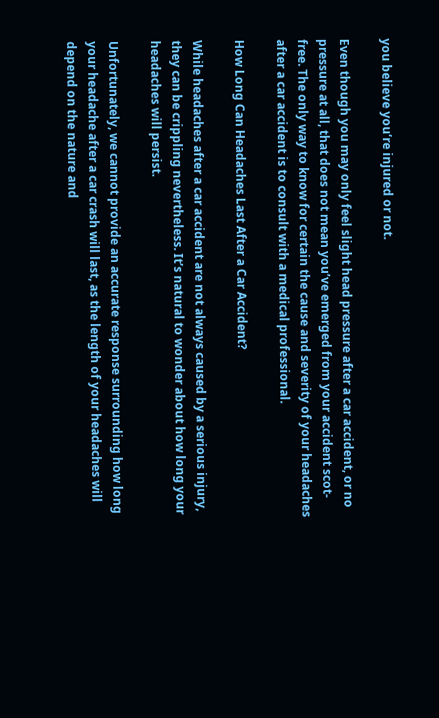you believe you’re injured or not.

Even though you may only feel slight head pressure after a car accident, or no pressure at all, that does not mean you’ve emerged from your accident scot-free. The only way to know for certain the cause and severity of your headaches after a car accident is to consult with a medical professional.

How Long Can Headaches Last After a Car Accident?

While headaches after a car accident are not always caused by a serious injury, they can be crippling nevertheless. It’s natural to wonder about how long your headaches will persist.

Unfortunately, we cannot provide an accurate response surrounding how long your headache after a car crash will last, as the length of your headaches will depend on the nature and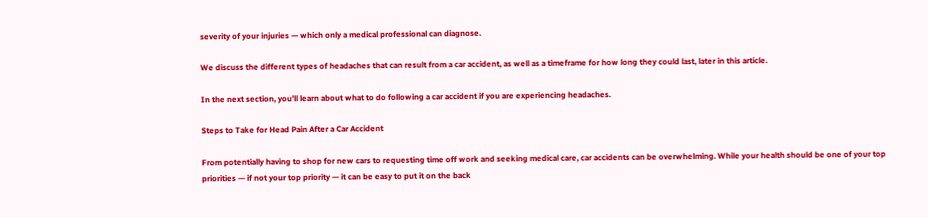severity of your injuries — which only a medical professional can diagnose.

We discuss the different types of headaches that can result from a car accident, as well as a timeframe for how long they could last, later in this article.

In the next section, you’ll learn about what to do following a car accident if you are experiencing headaches.

Steps to Take for Head Pain After a Car Accident

From potentially having to shop for new cars to requesting time off work and seeking medical care, car accidents can be overwhelming. While your health should be one of your top priorities — if not your top priority — it can be easy to put it on the back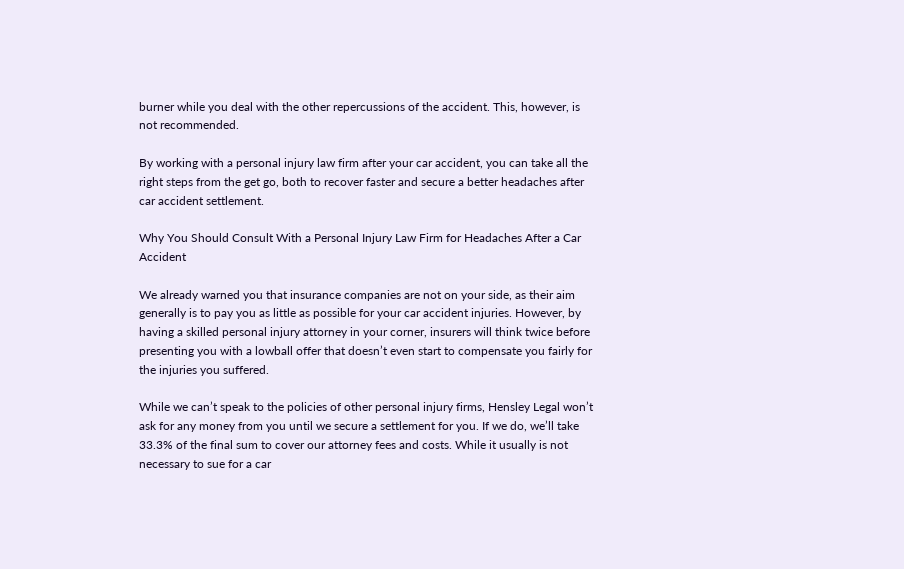burner while you deal with the other repercussions of the accident. This, however, is not recommended.

By working with a personal injury law firm after your car accident, you can take all the right steps from the get go, both to recover faster and secure a better headaches after car accident settlement.

Why You Should Consult With a Personal Injury Law Firm for Headaches After a Car Accident

We already warned you that insurance companies are not on your side, as their aim generally is to pay you as little as possible for your car accident injuries. However, by having a skilled personal injury attorney in your corner, insurers will think twice before presenting you with a lowball offer that doesn’t even start to compensate you fairly for the injuries you suffered.

While we can’t speak to the policies of other personal injury firms, Hensley Legal won’t ask for any money from you until we secure a settlement for you. If we do, we’ll take 33.3% of the final sum to cover our attorney fees and costs. While it usually is not necessary to sue for a car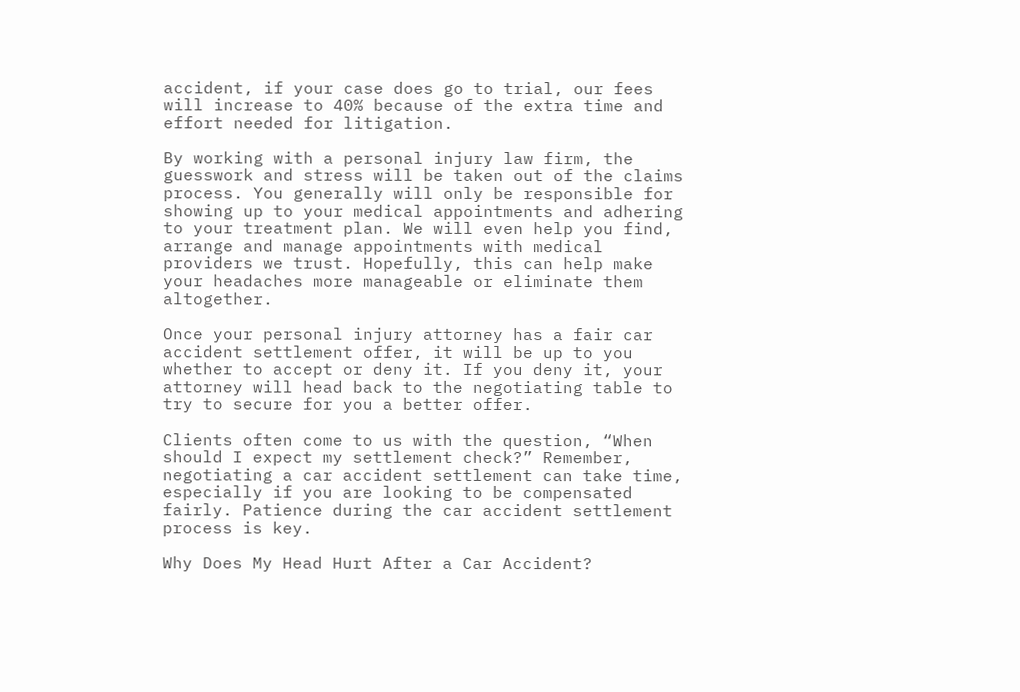accident, if your case does go to trial, our fees will increase to 40% because of the extra time and effort needed for litigation.

By working with a personal injury law firm, the guesswork and stress will be taken out of the claims process. You generally will only be responsible for showing up to your medical appointments and adhering to your treatment plan. We will even help you find, arrange and manage appointments with medical providers we trust. Hopefully, this can help make your headaches more manageable or eliminate them altogether.

Once your personal injury attorney has a fair car accident settlement offer, it will be up to you whether to accept or deny it. If you deny it, your attorney will head back to the negotiating table to try to secure for you a better offer.

Clients often come to us with the question, “When should I expect my settlement check?” Remember, negotiating a car accident settlement can take time, especially if you are looking to be compensated fairly. Patience during the car accident settlement process is key.

Why Does My Head Hurt After a Car Accident?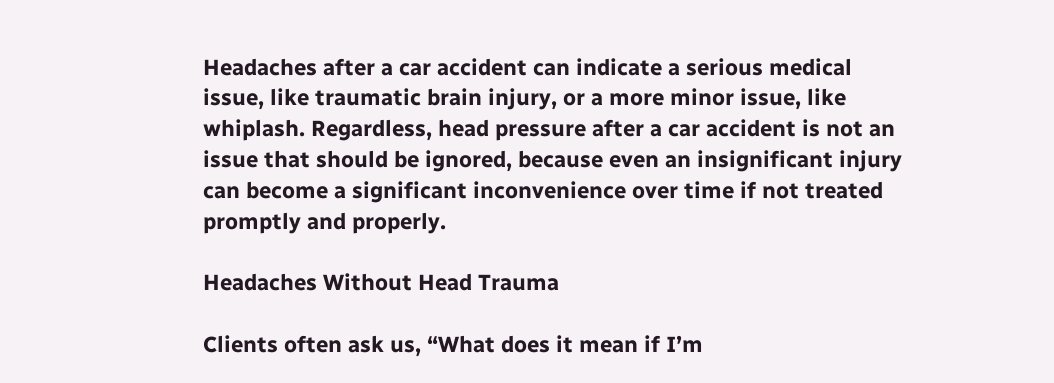Headaches after a car accident can indicate a serious medical issue, like traumatic brain injury, or a more minor issue, like whiplash. Regardless, head pressure after a car accident is not an issue that should be ignored, because even an insignificant injury can become a significant inconvenience over time if not treated promptly and properly.

Headaches Without Head Trauma

Clients often ask us, “What does it mean if I’m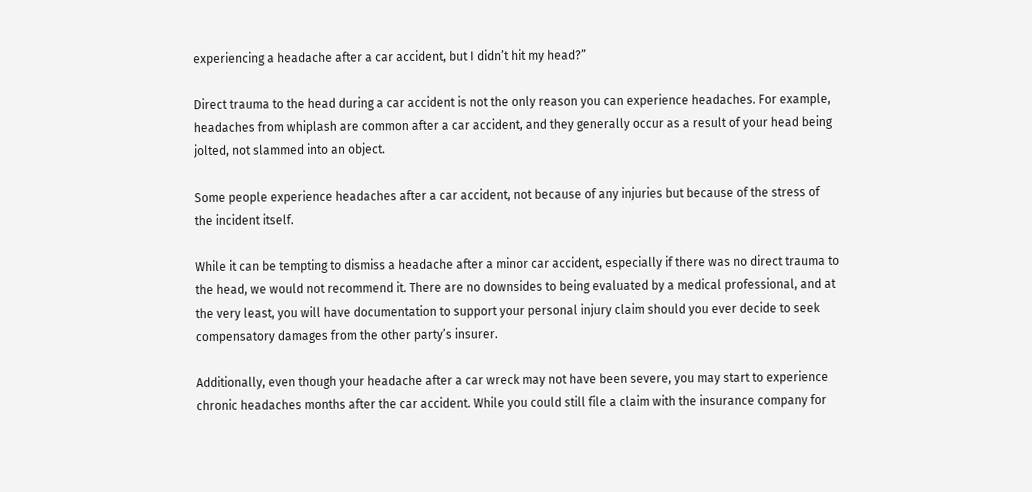experiencing a headache after a car accident, but I didn’t hit my head?”

Direct trauma to the head during a car accident is not the only reason you can experience headaches. For example, headaches from whiplash are common after a car accident, and they generally occur as a result of your head being jolted, not slammed into an object.

Some people experience headaches after a car accident, not because of any injuries but because of the stress of the incident itself.

While it can be tempting to dismiss a headache after a minor car accident, especially if there was no direct trauma to the head, we would not recommend it. There are no downsides to being evaluated by a medical professional, and at the very least, you will have documentation to support your personal injury claim should you ever decide to seek compensatory damages from the other party’s insurer.

Additionally, even though your headache after a car wreck may not have been severe, you may start to experience chronic headaches months after the car accident. While you could still file a claim with the insurance company for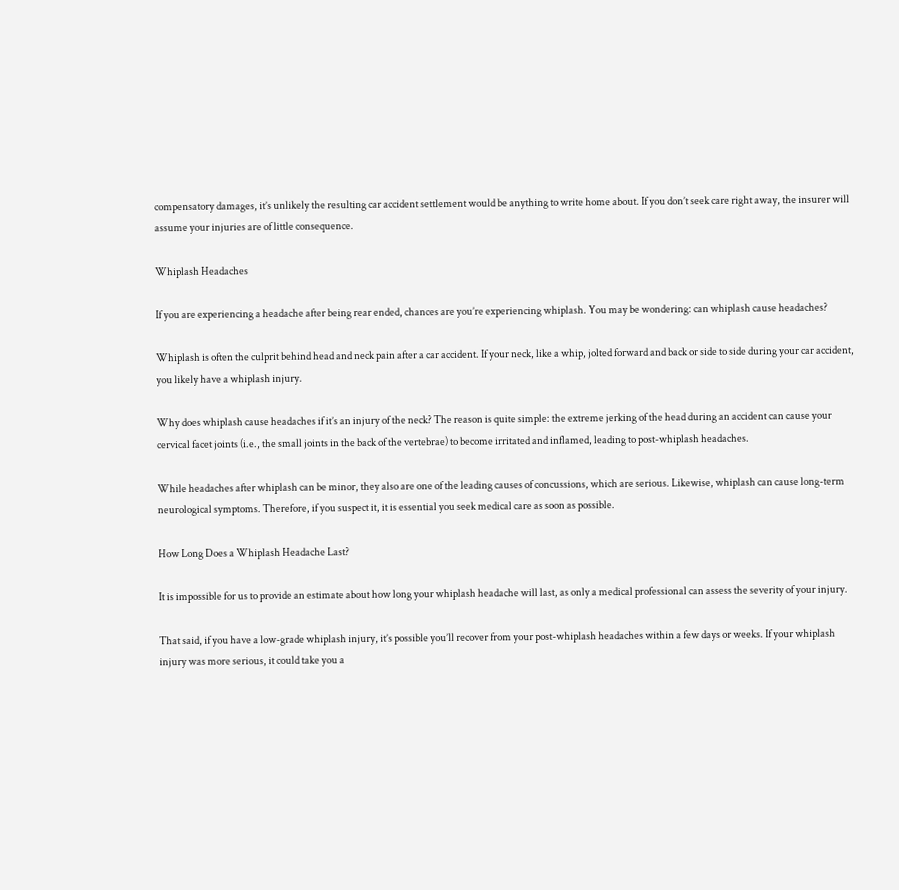compensatory damages, it’s unlikely the resulting car accident settlement would be anything to write home about. If you don’t seek care right away, the insurer will assume your injuries are of little consequence.

Whiplash Headaches

If you are experiencing a headache after being rear ended, chances are you’re experiencing whiplash. You may be wondering: can whiplash cause headaches?

Whiplash is often the culprit behind head and neck pain after a car accident. If your neck, like a whip, jolted forward and back or side to side during your car accident, you likely have a whiplash injury.

Why does whiplash cause headaches if it’s an injury of the neck? The reason is quite simple: the extreme jerking of the head during an accident can cause your cervical facet joints (i.e., the small joints in the back of the vertebrae) to become irritated and inflamed, leading to post-whiplash headaches.

While headaches after whiplash can be minor, they also are one of the leading causes of concussions, which are serious. Likewise, whiplash can cause long-term neurological symptoms. Therefore, if you suspect it, it is essential you seek medical care as soon as possible.

How Long Does a Whiplash Headache Last?

It is impossible for us to provide an estimate about how long your whiplash headache will last, as only a medical professional can assess the severity of your injury.

That said, if you have a low-grade whiplash injury, it’s possible you’ll recover from your post-whiplash headaches within a few days or weeks. If your whiplash injury was more serious, it could take you a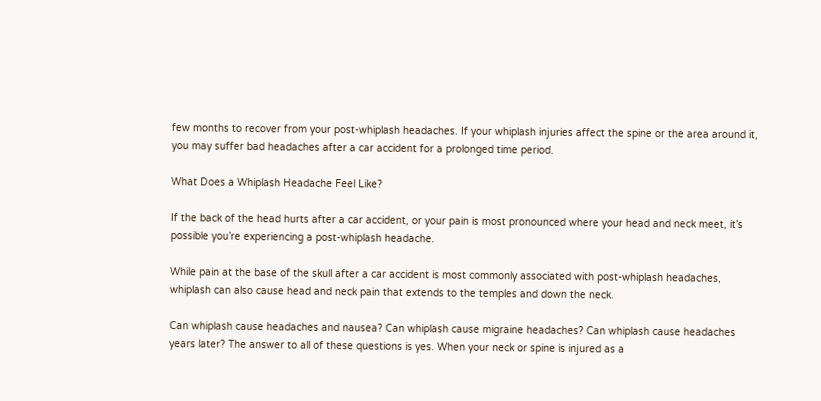few months to recover from your post-whiplash headaches. If your whiplash injuries affect the spine or the area around it, you may suffer bad headaches after a car accident for a prolonged time period.

What Does a Whiplash Headache Feel Like?

If the back of the head hurts after a car accident, or your pain is most pronounced where your head and neck meet, it’s possible you’re experiencing a post-whiplash headache.

While pain at the base of the skull after a car accident is most commonly associated with post-whiplash headaches, whiplash can also cause head and neck pain that extends to the temples and down the neck.

Can whiplash cause headaches and nausea? Can whiplash cause migraine headaches? Can whiplash cause headaches years later? The answer to all of these questions is yes. When your neck or spine is injured as a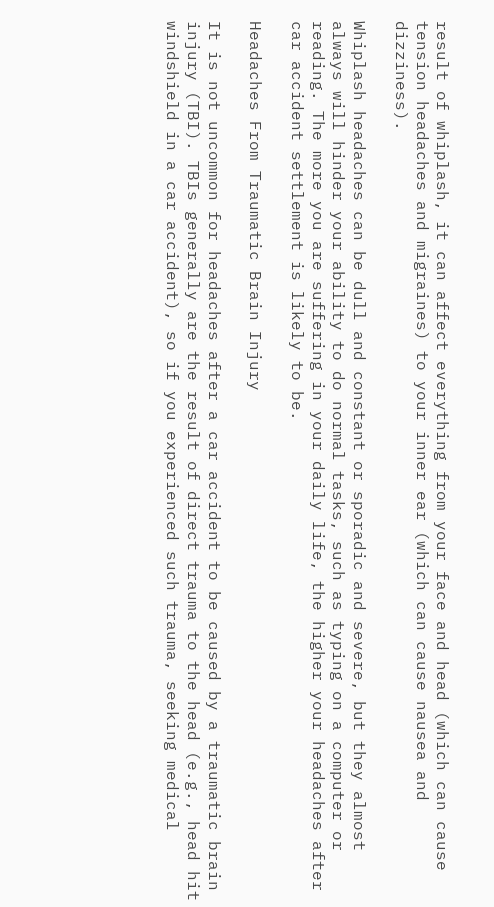result of whiplash, it can affect everything from your face and head (which can cause tension headaches and migraines) to your inner ear (which can cause nausea and dizziness).

Whiplash headaches can be dull and constant or sporadic and severe, but they almost always will hinder your ability to do normal tasks, such as typing on a computer or reading. The more you are suffering in your daily life, the higher your headaches after car accident settlement is likely to be.

Headaches From Traumatic Brain Injury

It is not uncommon for headaches after a car accident to be caused by a traumatic brain injury (TBI). TBIs generally are the result of direct trauma to the head (e.g., head hit windshield in a car accident), so if you experienced such trauma, seeking medical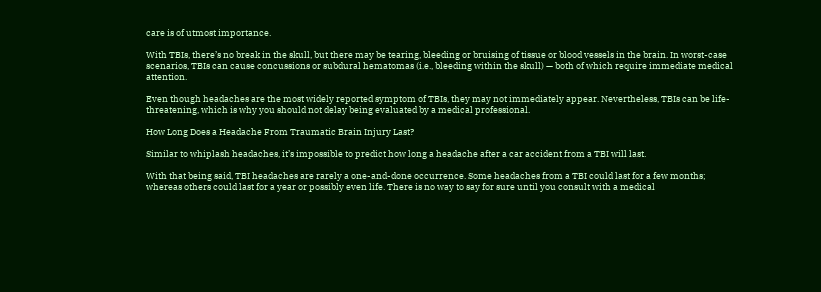care is of utmost importance.

With TBIs, there’s no break in the skull, but there may be tearing, bleeding or bruising of tissue or blood vessels in the brain. In worst-case scenarios, TBIs can cause concussions or subdural hematomas (i.e., bleeding within the skull) — both of which require immediate medical attention.

Even though headaches are the most widely reported symptom of TBIs, they may not immediately appear. Nevertheless, TBIs can be life-threatening, which is why you should not delay being evaluated by a medical professional.

How Long Does a Headache From Traumatic Brain Injury Last?

Similar to whiplash headaches, it’s impossible to predict how long a headache after a car accident from a TBI will last.

With that being said, TBI headaches are rarely a one-and-done occurrence. Some headaches from a TBI could last for a few months; whereas others could last for a year or possibly even life. There is no way to say for sure until you consult with a medical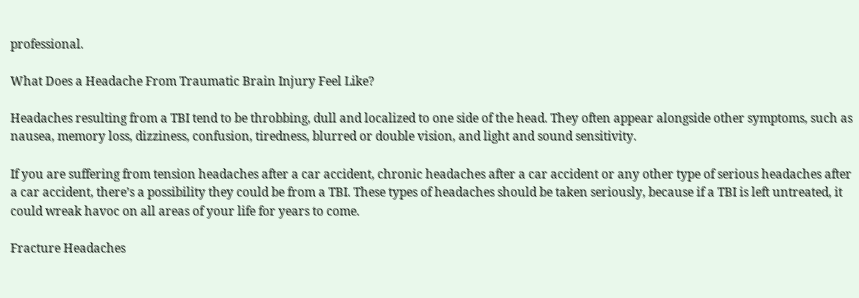professional.

What Does a Headache From Traumatic Brain Injury Feel Like?

Headaches resulting from a TBI tend to be throbbing, dull and localized to one side of the head. They often appear alongside other symptoms, such as nausea, memory loss, dizziness, confusion, tiredness, blurred or double vision, and light and sound sensitivity.

If you are suffering from tension headaches after a car accident, chronic headaches after a car accident or any other type of serious headaches after a car accident, there’s a possibility they could be from a TBI. These types of headaches should be taken seriously, because if a TBI is left untreated, it could wreak havoc on all areas of your life for years to come.

Fracture Headaches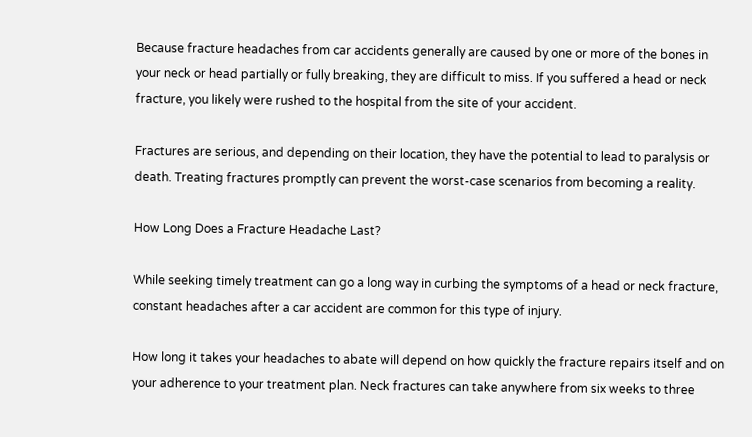Because fracture headaches from car accidents generally are caused by one or more of the bones in your neck or head partially or fully breaking, they are difficult to miss. If you suffered a head or neck fracture, you likely were rushed to the hospital from the site of your accident.

Fractures are serious, and depending on their location, they have the potential to lead to paralysis or death. Treating fractures promptly can prevent the worst-case scenarios from becoming a reality.

How Long Does a Fracture Headache Last?

While seeking timely treatment can go a long way in curbing the symptoms of a head or neck fracture, constant headaches after a car accident are common for this type of injury.

How long it takes your headaches to abate will depend on how quickly the fracture repairs itself and on your adherence to your treatment plan. Neck fractures can take anywhere from six weeks to three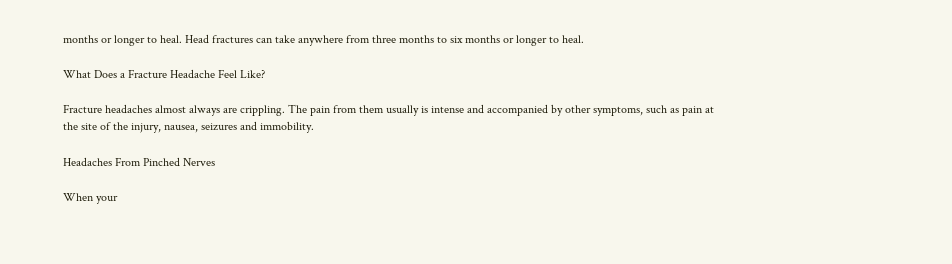months or longer to heal. Head fractures can take anywhere from three months to six months or longer to heal.

What Does a Fracture Headache Feel Like?

Fracture headaches almost always are crippling. The pain from them usually is intense and accompanied by other symptoms, such as pain at the site of the injury, nausea, seizures and immobility.

Headaches From Pinched Nerves

When your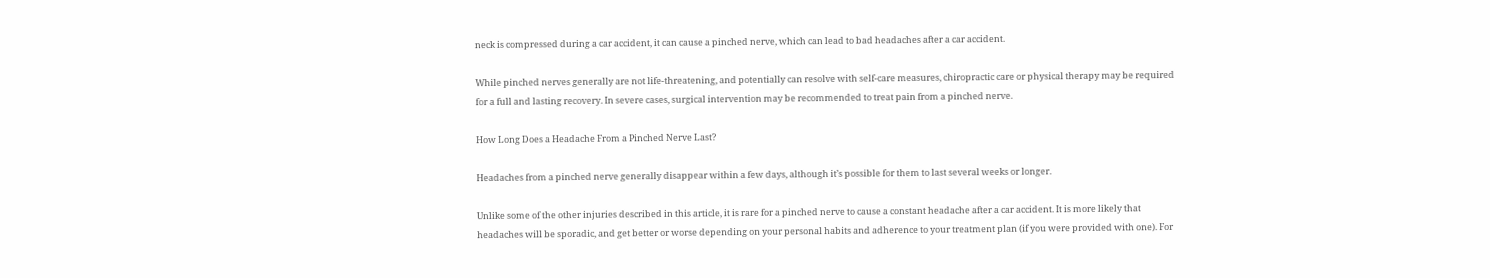neck is compressed during a car accident, it can cause a pinched nerve, which can lead to bad headaches after a car accident.

While pinched nerves generally are not life-threatening, and potentially can resolve with self-care measures, chiropractic care or physical therapy may be required for a full and lasting recovery. In severe cases, surgical intervention may be recommended to treat pain from a pinched nerve.

How Long Does a Headache From a Pinched Nerve Last?

Headaches from a pinched nerve generally disappear within a few days, although it’s possible for them to last several weeks or longer.

Unlike some of the other injuries described in this article, it is rare for a pinched nerve to cause a constant headache after a car accident. It is more likely that headaches will be sporadic, and get better or worse depending on your personal habits and adherence to your treatment plan (if you were provided with one). For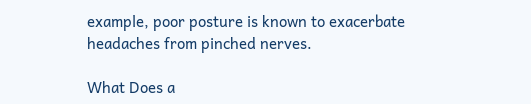example, poor posture is known to exacerbate headaches from pinched nerves.

What Does a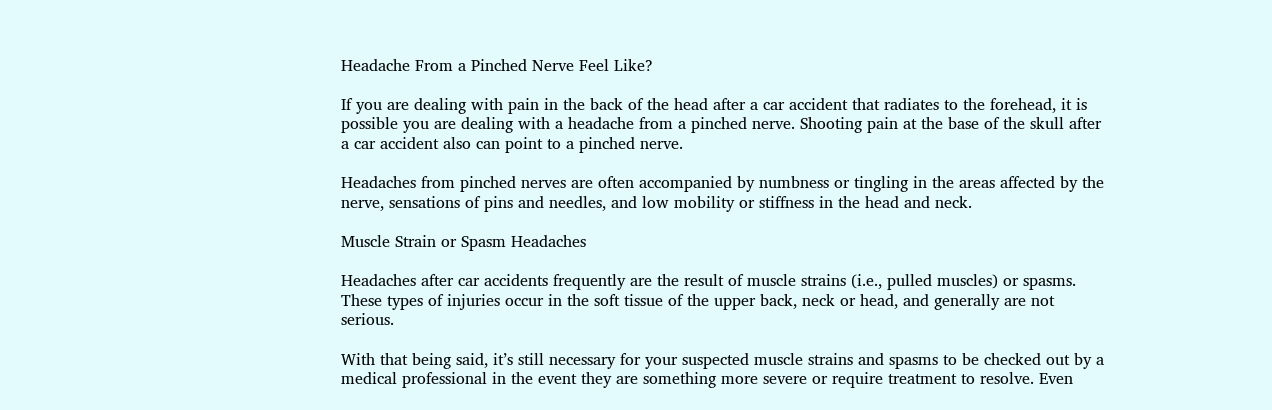Headache From a Pinched Nerve Feel Like?

If you are dealing with pain in the back of the head after a car accident that radiates to the forehead, it is possible you are dealing with a headache from a pinched nerve. Shooting pain at the base of the skull after a car accident also can point to a pinched nerve.

Headaches from pinched nerves are often accompanied by numbness or tingling in the areas affected by the nerve, sensations of pins and needles, and low mobility or stiffness in the head and neck.

Muscle Strain or Spasm Headaches

Headaches after car accidents frequently are the result of muscle strains (i.e., pulled muscles) or spasms. These types of injuries occur in the soft tissue of the upper back, neck or head, and generally are not serious.

With that being said, it’s still necessary for your suspected muscle strains and spasms to be checked out by a medical professional in the event they are something more severe or require treatment to resolve. Even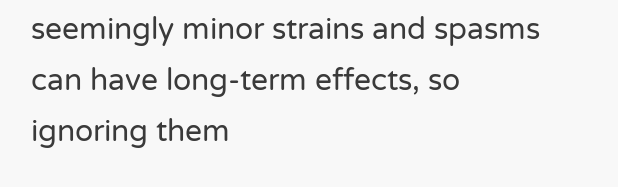seemingly minor strains and spasms can have long-term effects, so ignoring them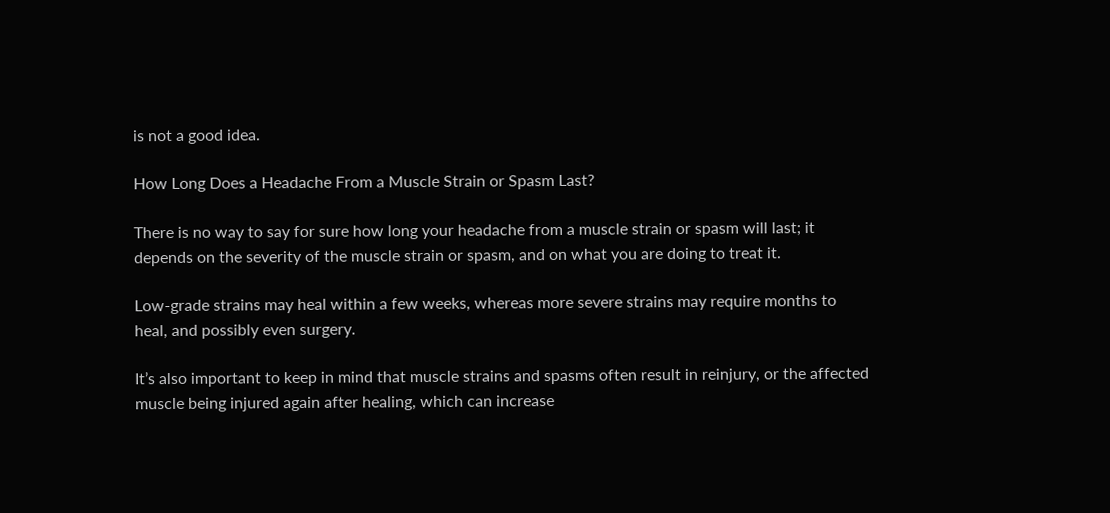is not a good idea.

How Long Does a Headache From a Muscle Strain or Spasm Last?

There is no way to say for sure how long your headache from a muscle strain or spasm will last; it depends on the severity of the muscle strain or spasm, and on what you are doing to treat it.

Low-grade strains may heal within a few weeks, whereas more severe strains may require months to heal, and possibly even surgery.

It’s also important to keep in mind that muscle strains and spasms often result in reinjury, or the affected muscle being injured again after healing, which can increase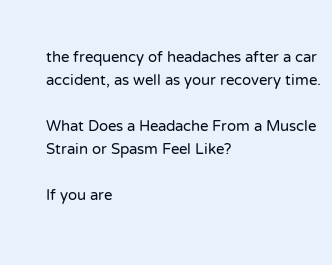the frequency of headaches after a car accident, as well as your recovery time.

What Does a Headache From a Muscle Strain or Spasm Feel Like?

If you are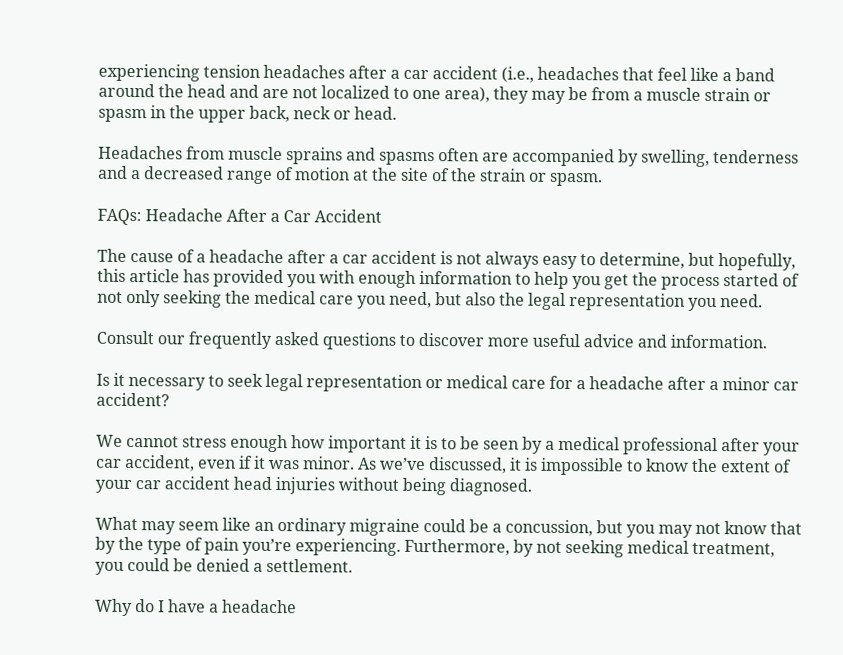experiencing tension headaches after a car accident (i.e., headaches that feel like a band around the head and are not localized to one area), they may be from a muscle strain or spasm in the upper back, neck or head.

Headaches from muscle sprains and spasms often are accompanied by swelling, tenderness and a decreased range of motion at the site of the strain or spasm.

FAQs: Headache After a Car Accident

The cause of a headache after a car accident is not always easy to determine, but hopefully, this article has provided you with enough information to help you get the process started of not only seeking the medical care you need, but also the legal representation you need.

Consult our frequently asked questions to discover more useful advice and information.

Is it necessary to seek legal representation or medical care for a headache after a minor car accident?

We cannot stress enough how important it is to be seen by a medical professional after your car accident, even if it was minor. As we’ve discussed, it is impossible to know the extent of your car accident head injuries without being diagnosed.

What may seem like an ordinary migraine could be a concussion, but you may not know that by the type of pain you’re experiencing. Furthermore, by not seeking medical treatment, you could be denied a settlement.

Why do I have a headache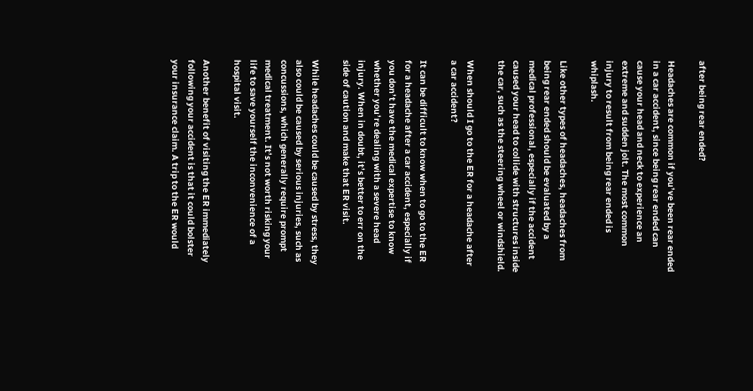after being rear ended?

Headaches are common if you’ve been rear ended in a car accident, since being rear ended can cause your head and neck to experience an extreme and sudden jolt. The most common injury to result from being rear ended is whiplash.

Like other types of headaches, headaches from being rear ended should be evaluated by a medical professional, especially if the accident caused your head to collide with structures inside the car, such as the steering wheel or windshield.

When should I go to the ER for a headache after a car accident?

It can be difficult to know when to go to the ER for a headache after a car accident, especially if you don’t have the medical expertise to know whether you’re dealing with a severe head injury. When in doubt, it’s better to err on the side of caution and make that ER visit.

While headaches could be caused by stress, they also could be caused by serious injuries, such as concussions, which generally require prompt medical treatment. It’s not worth risking your life to save yourself the inconvenience of a hospital visit.

Another benefit of visiting the ER immediately following your accident is that it could bolster your insurance claim. A trip to the ER would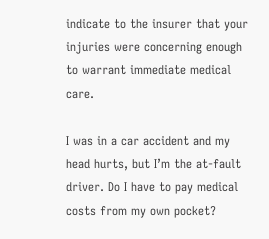indicate to the insurer that your injuries were concerning enough to warrant immediate medical care.

I was in a car accident and my head hurts, but I’m the at-fault driver. Do I have to pay medical costs from my own pocket?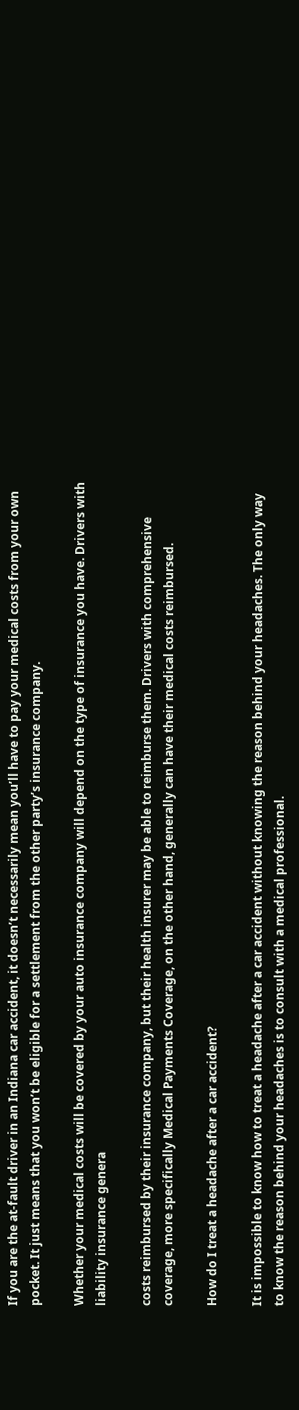If you are the at-fault driver in an Indiana car accident, it doesn’t necessarily mean you’ll have to pay your medical costs from your own pocket. It just means that you won’t be eligible for a settlement from the other party’s insurance company.

Whether your medical costs will be covered by your auto insurance company will depend on the type of insurance you have. Drivers with liability insurance genera

costs reimbursed by their insurance company, but their health insurer may be able to reimburse them. Drivers with comprehensive coverage, more specifically Medical Payments Coverage, on the other hand, generally can have their medical costs reimbursed.

How do I treat a headache after a car accident?

It is impossible to know how to treat a headache after a car accident without knowing the reason behind your headaches. The only way to know the reason behind your headaches is to consult with a medical professional.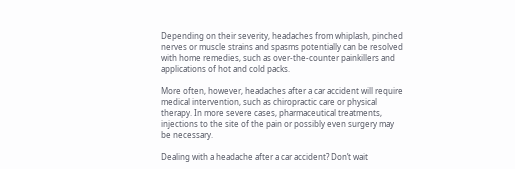Depending on their severity, headaches from whiplash, pinched nerves or muscle strains and spasms potentially can be resolved with home remedies, such as over-the-counter painkillers and applications of hot and cold packs.

More often, however, headaches after a car accident will require medical intervention, such as chiropractic care or physical therapy. In more severe cases, pharmaceutical treatments, injections to the site of the pain or possibly even surgery may be necessary.

Dealing with a headache after a car accident? Don’t wait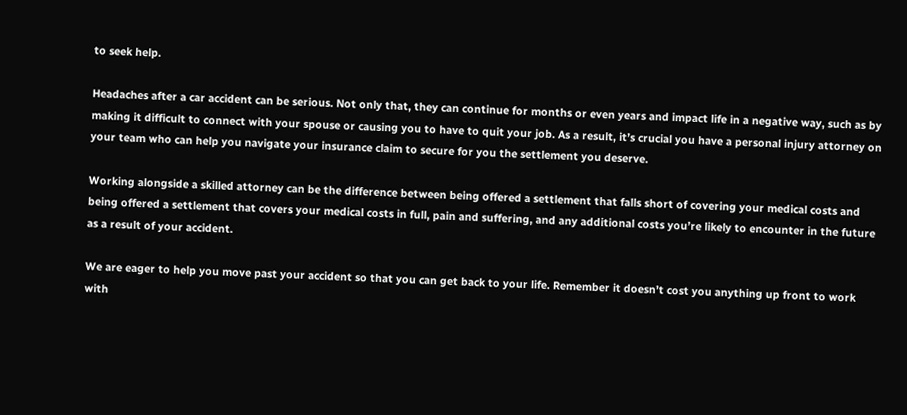to seek help.

Headaches after a car accident can be serious. Not only that, they can continue for months or even years and impact life in a negative way, such as by making it difficult to connect with your spouse or causing you to have to quit your job. As a result, it’s crucial you have a personal injury attorney on your team who can help you navigate your insurance claim to secure for you the settlement you deserve.

Working alongside a skilled attorney can be the difference between being offered a settlement that falls short of covering your medical costs and being offered a settlement that covers your medical costs in full, pain and suffering, and any additional costs you’re likely to encounter in the future as a result of your accident.

We are eager to help you move past your accident so that you can get back to your life. Remember it doesn’t cost you anything up front to work with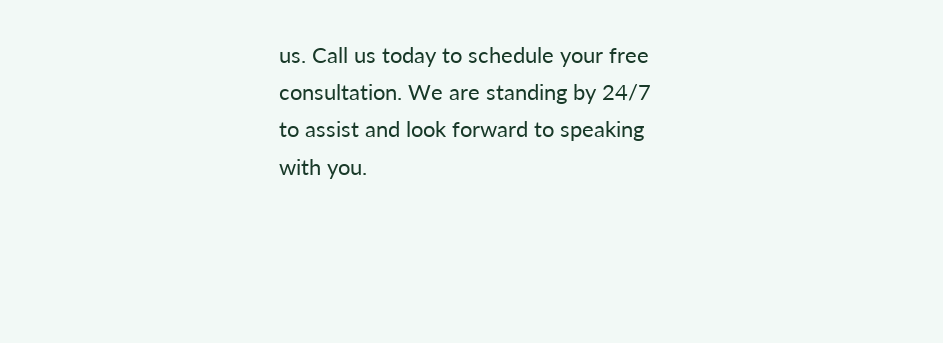us. Call us today to schedule your free consultation. We are standing by 24/7 to assist and look forward to speaking with you.